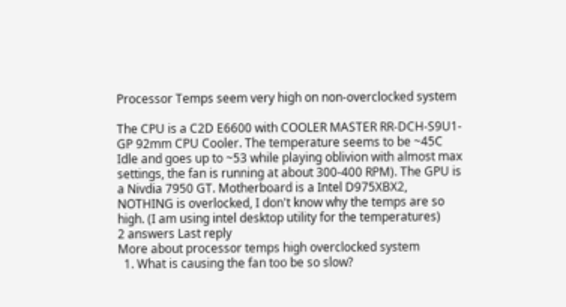Processor Temps seem very high on non-overclocked system

The CPU is a C2D E6600 with COOLER MASTER RR-DCH-S9U1-GP 92mm CPU Cooler. The temperature seems to be ~45C Idle and goes up to ~53 while playing oblivion with almost max settings, the fan is running at about 300-400 RPM). The GPU is a Nivdia 7950 GT. Motherboard is a Intel D975XBX2, NOTHING is overlocked, I don't know why the temps are so high. (I am using intel desktop utility for the temperatures)
2 answers Last reply
More about processor temps high overclocked system
  1. What is causing the fan too be so slow?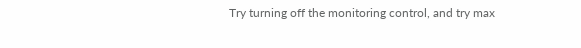Try turning off the monitoring control, and try max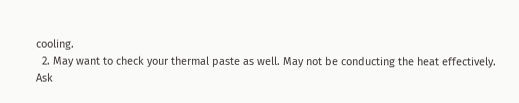cooling.
  2. May want to check your thermal paste as well. May not be conducting the heat effectively.
Ask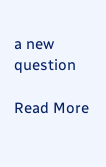a new question

Read More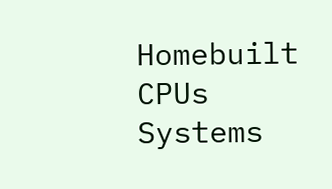Homebuilt CPUs Systems